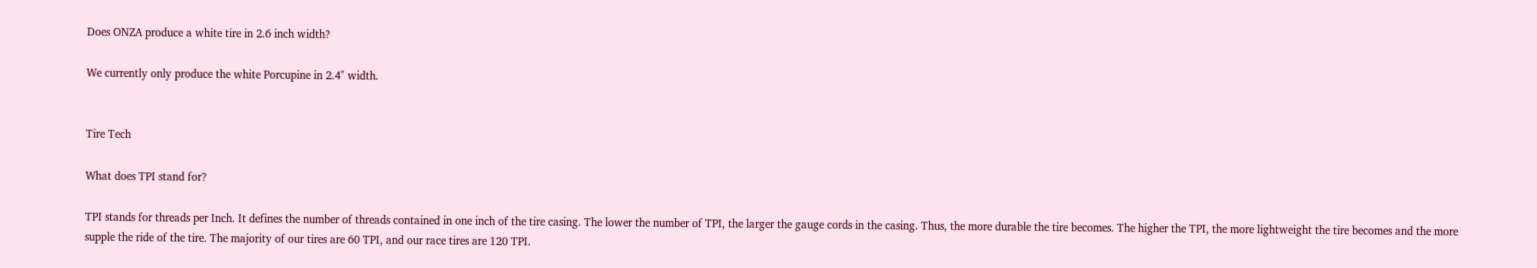Does ONZA produce a white tire in 2.6 inch width?

We currently only produce the white Porcupine in 2.4" width.


Tire Tech

What does TPI stand for?

TPI stands for threads per Inch. It defines the number of threads contained in one inch of the tire casing. The lower the number of TPI, the larger the gauge cords in the casing. Thus, the more durable the tire becomes. The higher the TPI, the more lightweight the tire becomes and the more supple the ride of the tire. The majority of our tires are 60 TPI, and our race tires are 120 TPI.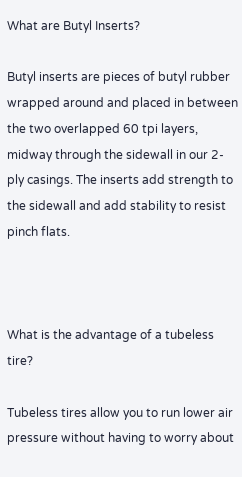What are Butyl Inserts?

Butyl inserts are pieces of butyl rubber wrapped around and placed in between the two overlapped 60 tpi layers, midway through the sidewall in our 2-ply casings. The inserts add strength to the sidewall and add stability to resist pinch flats.



What is the advantage of a tubeless tire?

Tubeless tires allow you to run lower air pressure without having to worry about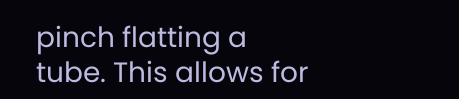pinch flatting a tube. This allows for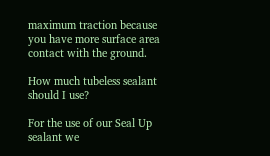maximum traction because you have more surface area contact with the ground.

How much tubeless sealant should I use?

For the use of our Seal Up sealant we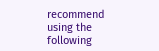recommend using the following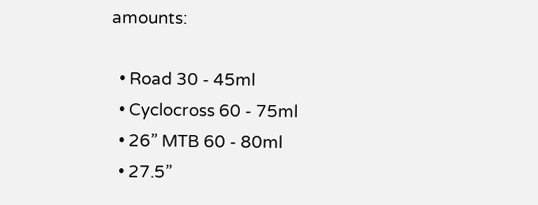amounts:

  • Road 30 - 45ml
  • Cyclocross 60 - 75ml
  • 26” MTB 60 - 80ml
  • 27.5”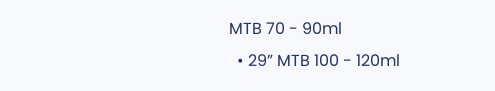MTB 70 - 90ml
  • 29” MTB 100 - 120ml